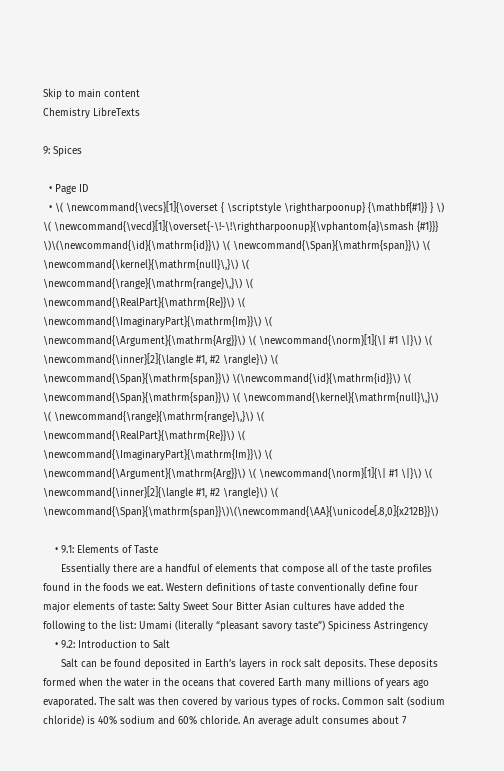Skip to main content
Chemistry LibreTexts

9: Spices

  • Page ID
  • \( \newcommand{\vecs}[1]{\overset { \scriptstyle \rightharpoonup} {\mathbf{#1}} } \) \( \newcommand{\vecd}[1]{\overset{-\!-\!\rightharpoonup}{\vphantom{a}\smash {#1}}} \)\(\newcommand{\id}{\mathrm{id}}\) \( \newcommand{\Span}{\mathrm{span}}\) \( \newcommand{\kernel}{\mathrm{null}\,}\) \( \newcommand{\range}{\mathrm{range}\,}\) \( \newcommand{\RealPart}{\mathrm{Re}}\) \( \newcommand{\ImaginaryPart}{\mathrm{Im}}\) \( \newcommand{\Argument}{\mathrm{Arg}}\) \( \newcommand{\norm}[1]{\| #1 \|}\) \( \newcommand{\inner}[2]{\langle #1, #2 \rangle}\) \( \newcommand{\Span}{\mathrm{span}}\) \(\newcommand{\id}{\mathrm{id}}\) \( \newcommand{\Span}{\mathrm{span}}\) \( \newcommand{\kernel}{\mathrm{null}\,}\) \( \newcommand{\range}{\mathrm{range}\,}\) \( \newcommand{\RealPart}{\mathrm{Re}}\) \( \newcommand{\ImaginaryPart}{\mathrm{Im}}\) \( \newcommand{\Argument}{\mathrm{Arg}}\) \( \newcommand{\norm}[1]{\| #1 \|}\) \( \newcommand{\inner}[2]{\langle #1, #2 \rangle}\) \( \newcommand{\Span}{\mathrm{span}}\)\(\newcommand{\AA}{\unicode[.8,0]{x212B}}\)

    • 9.1: Elements of Taste
      Essentially there are a handful of elements that compose all of the taste profiles found in the foods we eat. Western definitions of taste conventionally define four major elements of taste: Salty Sweet Sour Bitter Asian cultures have added the following to the list: Umami (literally “pleasant savory taste”) Spiciness Astringency
    • 9.2: Introduction to Salt
      Salt can be found deposited in Earth’s layers in rock salt deposits. These deposits formed when the water in the oceans that covered Earth many millions of years ago evaporated. The salt was then covered by various types of rocks. Common salt (sodium chloride) is 40% sodium and 60% chloride. An average adult consumes about 7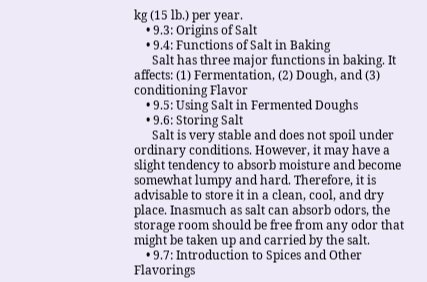kg (15 lb.) per year.
    • 9.3: Origins of Salt
    • 9.4: Functions of Salt in Baking
      Salt has three major functions in baking. It affects: (1) Fermentation, (2) Dough, and (3) conditioning Flavor
    • 9.5: Using Salt in Fermented Doughs
    • 9.6: Storing Salt
      Salt is very stable and does not spoil under ordinary conditions. However, it may have a slight tendency to absorb moisture and become somewhat lumpy and hard. Therefore, it is advisable to store it in a clean, cool, and dry place. Inasmuch as salt can absorb odors, the storage room should be free from any odor that might be taken up and carried by the salt.
    • 9.7: Introduction to Spices and Other Flavorings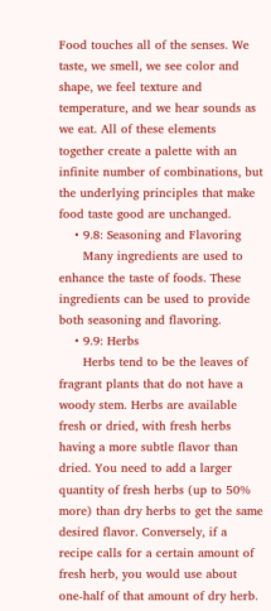Food touches all of the senses. We taste, we smell, we see color and shape, we feel texture and temperature, and we hear sounds as we eat. All of these elements together create a palette with an infinite number of combinations, but the underlying principles that make food taste good are unchanged.
    • 9.8: Seasoning and Flavoring
      Many ingredients are used to enhance the taste of foods. These ingredients can be used to provide both seasoning and flavoring.
    • 9.9: Herbs
      Herbs tend to be the leaves of fragrant plants that do not have a woody stem. Herbs are available fresh or dried, with fresh herbs having a more subtle flavor than dried. You need to add a larger quantity of fresh herbs (up to 50% more) than dry herbs to get the same desired flavor. Conversely, if a recipe calls for a certain amount of fresh herb, you would use about one-half of that amount of dry herb.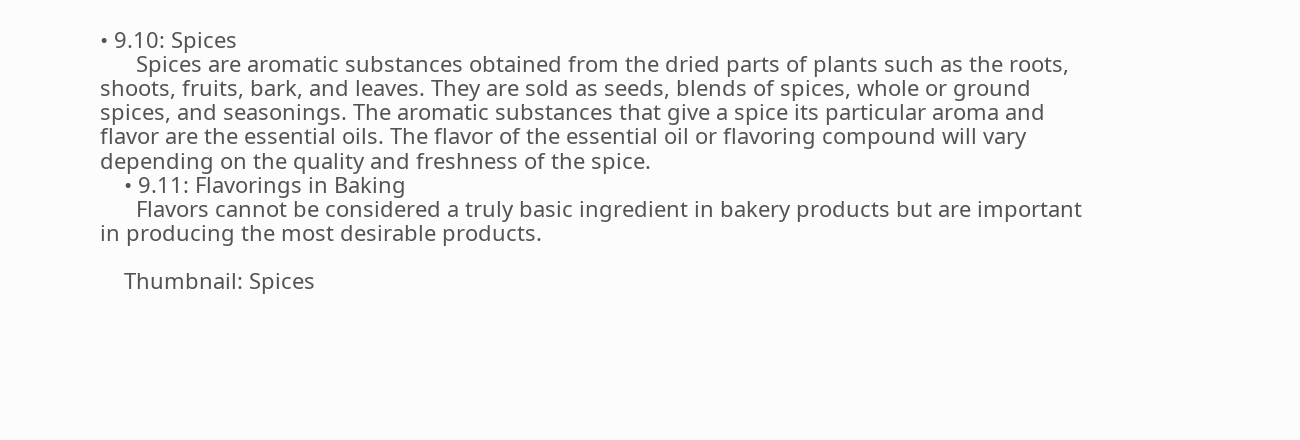• 9.10: Spices
      Spices are aromatic substances obtained from the dried parts of plants such as the roots, shoots, fruits, bark, and leaves. They are sold as seeds, blends of spices, whole or ground spices, and seasonings. The aromatic substances that give a spice its particular aroma and flavor are the essential oils. The flavor of the essential oil or flavoring compound will vary depending on the quality and freshness of the spice.
    • 9.11: Flavorings in Baking
      Flavors cannot be considered a truly basic ingredient in bakery products but are important in producing the most desirable products.

    Thumbnail: Spices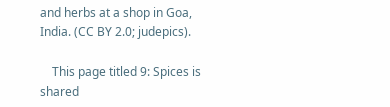and herbs at a shop in Goa, India. (CC BY 2.0; judepics).

    This page titled 9: Spices is shared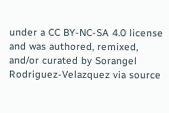under a CC BY-NC-SA 4.0 license and was authored, remixed, and/or curated by Sorangel Rodriguez-Velazquez via source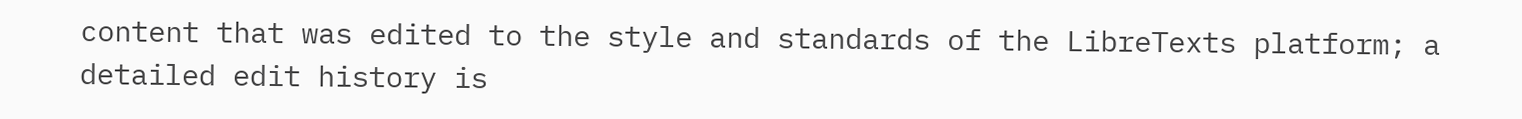content that was edited to the style and standards of the LibreTexts platform; a detailed edit history is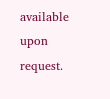available upon request.